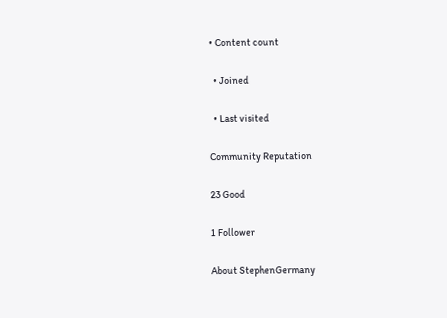• Content count

  • Joined

  • Last visited

Community Reputation

23 Good

1 Follower

About StephenGermany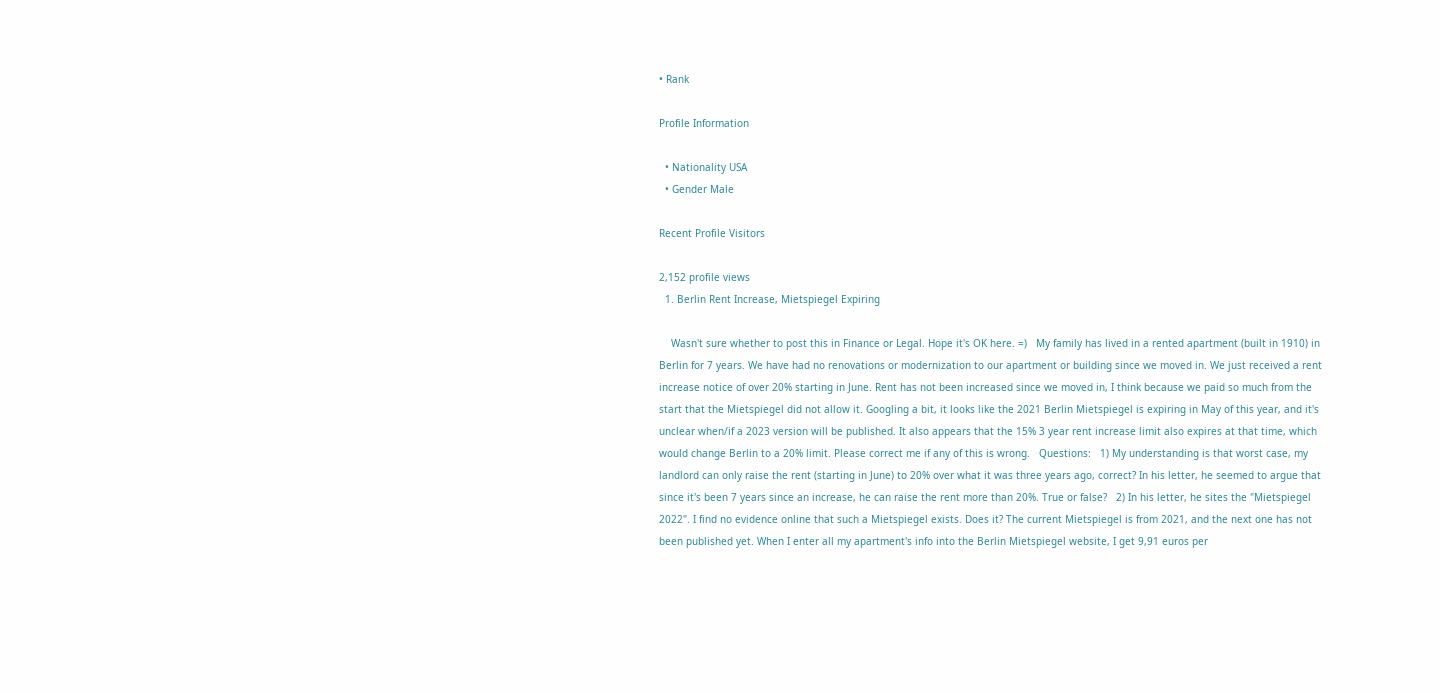• Rank

Profile Information

  • Nationality USA
  • Gender Male

Recent Profile Visitors

2,152 profile views
  1. Berlin Rent Increase, Mietspiegel Expiring

    Wasn't sure whether to post this in Finance or Legal. Hope it's OK here. =)   My family has lived in a rented apartment (built in 1910) in Berlin for 7 years. We have had no renovations or modernization to our apartment or building since we moved in. We just received a rent increase notice of over 20% starting in June. Rent has not been increased since we moved in, I think because we paid so much from the start that the Mietspiegel did not allow it. Googling a bit, it looks like the 2021 Berlin Mietspiegel is expiring in May of this year, and it's unclear when/if a 2023 version will be published. It also appears that the 15% 3 year rent increase limit also expires at that time, which would change Berlin to a 20% limit. Please correct me if any of this is wrong.   Questions:   1) My understanding is that worst case, my landlord can only raise the rent (starting in June) to 20% over what it was three years ago, correct? In his letter, he seemed to argue that since it's been 7 years since an increase, he can raise the rent more than 20%. True or false?   2) In his letter, he sites the "Mietspiegel 2022". I find no evidence online that such a Mietspiegel exists. Does it? The current Mietspiegel is from 2021, and the next one has not been published yet. When I enter all my apartment's info into the Berlin Mietspiegel website, I get 9,91 euros per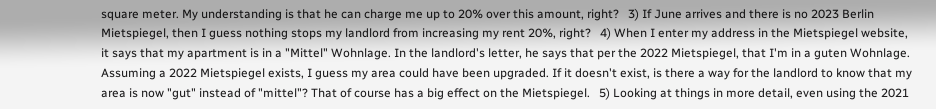square meter. My understanding is that he can charge me up to 20% over this amount, right?   3) If June arrives and there is no 2023 Berlin Mietspiegel, then I guess nothing stops my landlord from increasing my rent 20%, right?   4) When I enter my address in the Mietspiegel website, it says that my apartment is in a "Mittel" Wohnlage. In the landlord's letter, he says that per the 2022 Mietspiegel, that I'm in a guten Wohnlage. Assuming a 2022 Mietspiegel exists, I guess my area could have been upgraded. If it doesn't exist, is there a way for the landlord to know that my area is now "gut" instead of "mittel"? That of course has a big effect on the Mietspiegel.   5) Looking at things in more detail, even using the 2021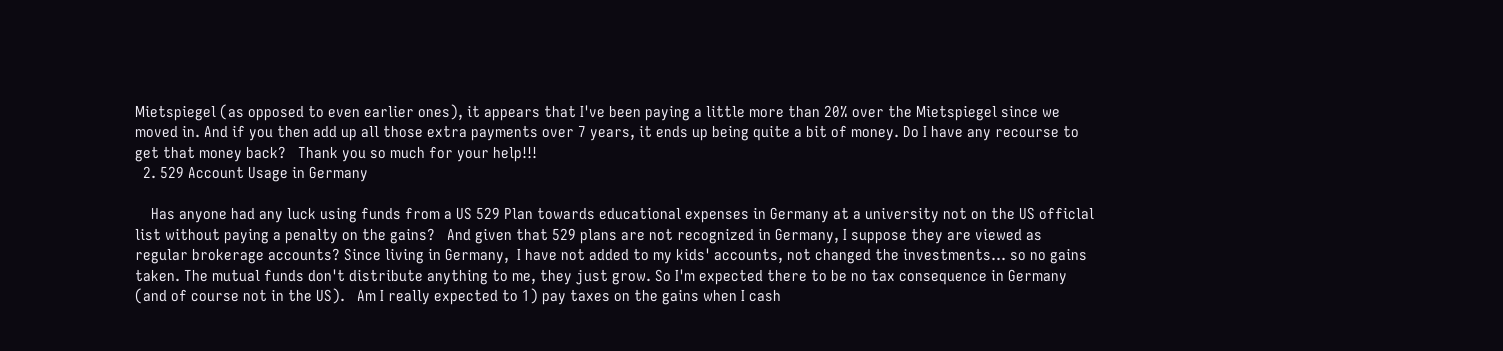Mietspiegel (as opposed to even earlier ones), it appears that I've been paying a little more than 20% over the Mietspiegel since we moved in. And if you then add up all those extra payments over 7 years, it ends up being quite a bit of money. Do I have any recourse to get that money back?   Thank you so much for your help!!!
  2. 529 Account Usage in Germany

    Has anyone had any luck using funds from a US 529 Plan towards educational expenses in Germany at a university not on the US officlal list without paying a penalty on the gains?   And given that 529 plans are not recognized in Germany, I suppose they are viewed as regular brokerage accounts? Since living in Germany,  I have not added to my kids' accounts, not changed the investments... so no gains taken. The mutual funds don't distribute anything to me, they just grow. So I'm expected there to be no tax consequence in Germany (and of course not in the US).   Am I really expected to 1) pay taxes on the gains when I cash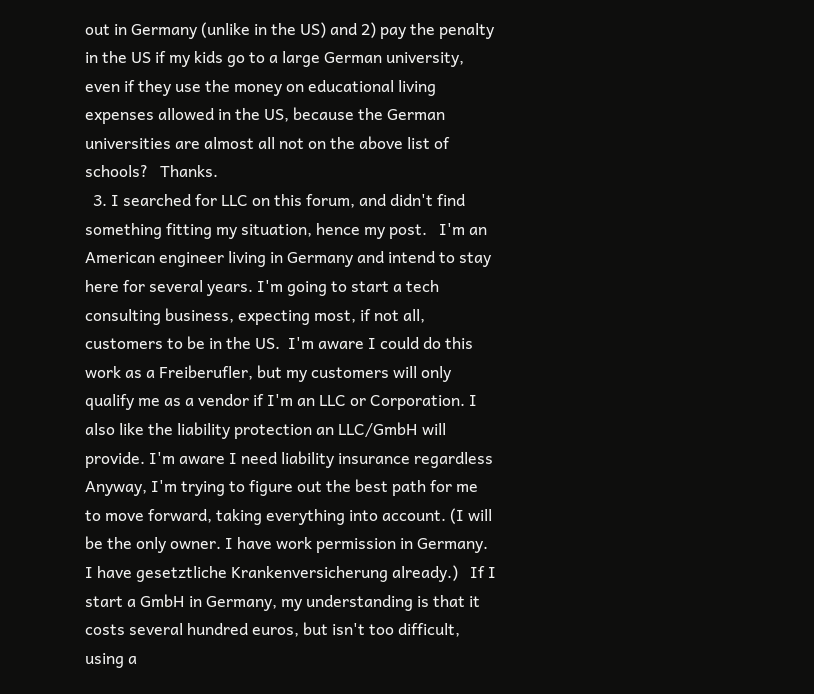out in Germany (unlike in the US) and 2) pay the penalty in the US if my kids go to a large German university, even if they use the money on educational living expenses allowed in the US, because the German universities are almost all not on the above list of schools?   Thanks.
  3. I searched for LLC on this forum, and didn't find something fitting my situation, hence my post.   I'm an American engineer living in Germany and intend to stay here for several years. I'm going to start a tech consulting business, expecting most, if not all, customers to be in the US.  I'm aware I could do this work as a Freiberufler, but my customers will only qualify me as a vendor if I'm an LLC or Corporation. I also like the liability protection an LLC/GmbH will provide. I'm aware I need liability insurance regardless Anyway, I'm trying to figure out the best path for me to move forward, taking everything into account. (I will be the only owner. I have work permission in Germany. I have gesetztliche Krankenversicherung already.)   If I start a GmbH in Germany, my understanding is that it costs several hundred euros, but isn't too difficult, using a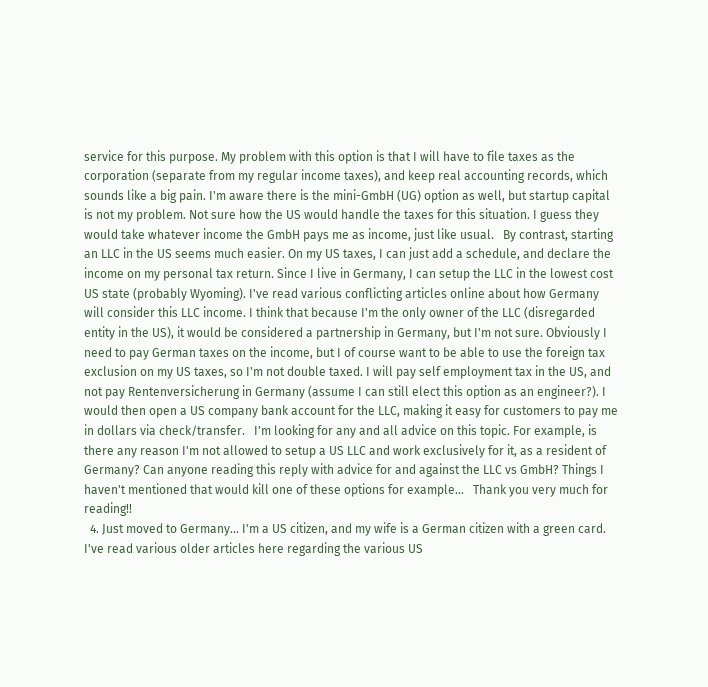service for this purpose. My problem with this option is that I will have to file taxes as the corporation (separate from my regular income taxes), and keep real accounting records, which sounds like a big pain. I'm aware there is the mini-GmbH (UG) option as well, but startup capital is not my problem. Not sure how the US would handle the taxes for this situation. I guess they would take whatever income the GmbH pays me as income, just like usual.   By contrast, starting an LLC in the US seems much easier. On my US taxes, I can just add a schedule, and declare the income on my personal tax return. Since I live in Germany, I can setup the LLC in the lowest cost US state (probably Wyoming). I've read various conflicting articles online about how Germany will consider this LLC income. I think that because I'm the only owner of the LLC (disregarded entity in the US), it would be considered a partnership in Germany, but I'm not sure. Obviously I need to pay German taxes on the income, but I of course want to be able to use the foreign tax exclusion on my US taxes, so I'm not double taxed. I will pay self employment tax in the US, and not pay Rentenversicherung in Germany (assume I can still elect this option as an engineer?). I would then open a US company bank account for the LLC, making it easy for customers to pay me in dollars via check/transfer.   I'm looking for any and all advice on this topic. For example, is there any reason I'm not allowed to setup a US LLC and work exclusively for it, as a resident of Germany? Can anyone reading this reply with advice for and against the LLC vs GmbH? Things I haven't mentioned that would kill one of these options for example...   Thank you very much for reading!!
  4. Just moved to Germany... I'm a US citizen, and my wife is a German citizen with a green card. I've read various older articles here regarding the various US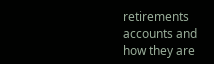retirements accounts and how they are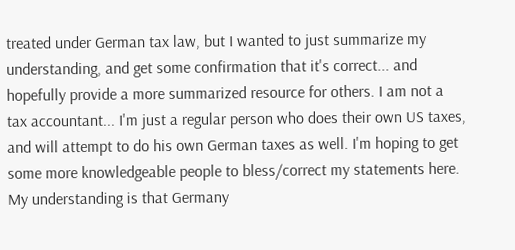treated under German tax law, but I wanted to just summarize my understanding, and get some confirmation that it's correct... and hopefully provide a more summarized resource for others. I am not a tax accountant... I'm just a regular person who does their own US taxes, and will attempt to do his own German taxes as well. I'm hoping to get some more knowledgeable people to bless/correct my statements here.   My understanding is that Germany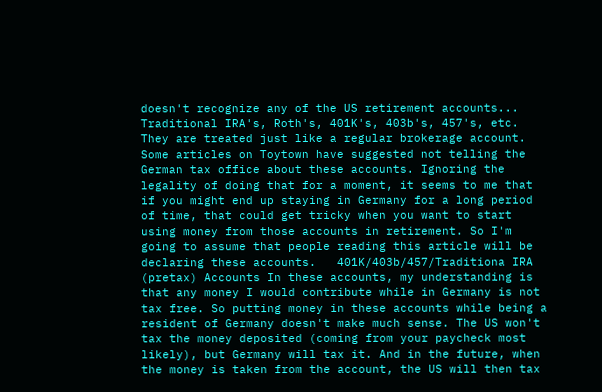doesn't recognize any of the US retirement accounts... Traditional IRA's, Roth's, 401K's, 403b's, 457's, etc. They are treated just like a regular brokerage account. Some articles on Toytown have suggested not telling the German tax office about these accounts. Ignoring the legality of doing that for a moment, it seems to me that if you might end up staying in Germany for a long period of time, that could get tricky when you want to start using money from those accounts in retirement. So I'm going to assume that people reading this article will be declaring these accounts.   401K/403b/457/Traditiona IRA (pretax) Accounts In these accounts, my understanding is that any money I would contribute while in Germany is not tax free. So putting money in these accounts while being a resident of Germany doesn't make much sense. The US won't tax the money deposited (coming from your paycheck most likely), but Germany will tax it. And in the future, when the money is taken from the account, the US will then tax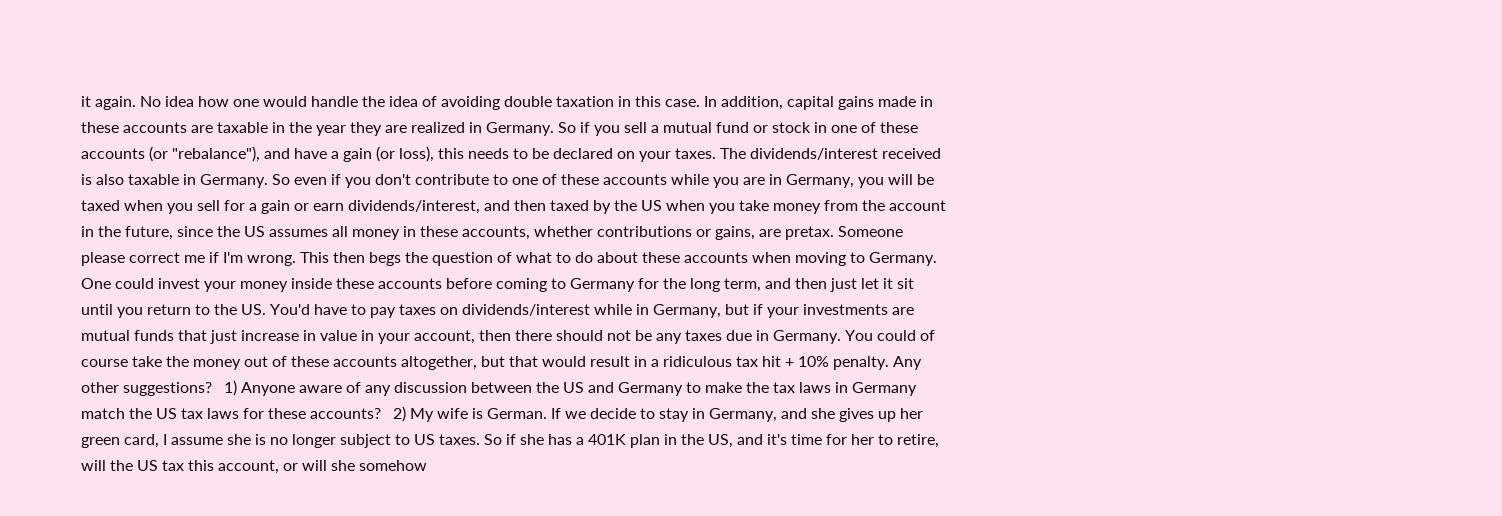it again. No idea how one would handle the idea of avoiding double taxation in this case. In addition, capital gains made in these accounts are taxable in the year they are realized in Germany. So if you sell a mutual fund or stock in one of these accounts (or "rebalance"), and have a gain (or loss), this needs to be declared on your taxes. The dividends/interest received is also taxable in Germany. So even if you don't contribute to one of these accounts while you are in Germany, you will be taxed when you sell for a gain or earn dividends/interest, and then taxed by the US when you take money from the account in the future, since the US assumes all money in these accounts, whether contributions or gains, are pretax. Someone please correct me if I'm wrong. This then begs the question of what to do about these accounts when moving to Germany. One could invest your money inside these accounts before coming to Germany for the long term, and then just let it sit until you return to the US. You'd have to pay taxes on dividends/interest while in Germany, but if your investments are mutual funds that just increase in value in your account, then there should not be any taxes due in Germany. You could of course take the money out of these accounts altogether, but that would result in a ridiculous tax hit + 10% penalty. Any other suggestions?   1) Anyone aware of any discussion between the US and Germany to make the tax laws in Germany match the US tax laws for these accounts?   2) My wife is German. If we decide to stay in Germany, and she gives up her green card, I assume she is no longer subject to US taxes. So if she has a 401K plan in the US, and it's time for her to retire, will the US tax this account, or will she somehow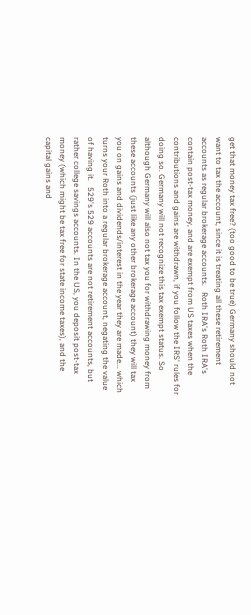get that money tax free? (too good to be true) Germany should not want to tax the account, since it is treating all these retirement accounts as regular brokerage accounts.   Roth IRA's Roth IRA's contain post-tax money, and are exempt from US taxes when the contributions and gains are withdrawn, if you follow the IRS' rules for doing so. Germany will not recognize this tax exempt status. So although Germany will also not tax you for withdrawing money from these accounts (just like any other brokerage account) they will tax you on gains and dividends/interest in the year they are made... which turns your Roth into a regular brokerage account, negating the value of having it.   529's 529 accounts are not retirement accounts, but rather college savings accounts. In the US, you deposit post-tax money (which might be tax free for state income taxes), and the capital gains and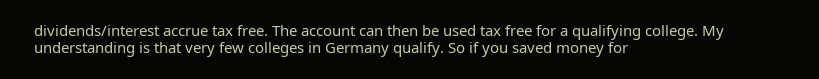dividends/interest accrue tax free. The account can then be used tax free for a qualifying college. My understanding is that very few colleges in Germany qualify. So if you saved money for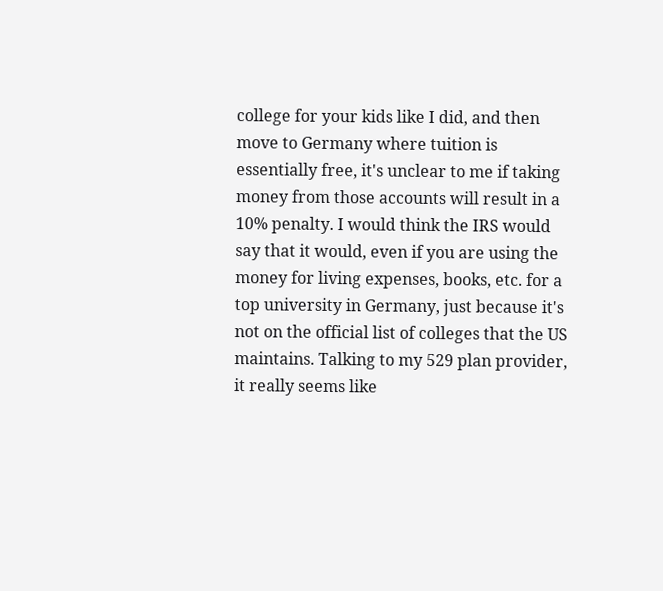college for your kids like I did, and then move to Germany where tuition is essentially free, it's unclear to me if taking money from those accounts will result in a 10% penalty. I would think the IRS would say that it would, even if you are using the money for living expenses, books, etc. for a top university in Germany, just because it's not on the official list of colleges that the US maintains. Talking to my 529 plan provider, it really seems like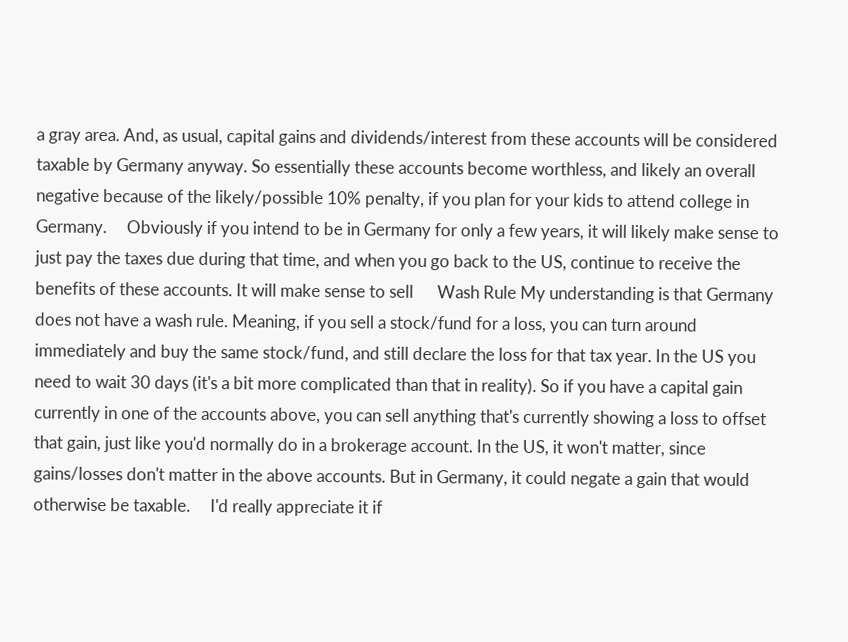a gray area. And, as usual, capital gains and dividends/interest from these accounts will be considered taxable by Germany anyway. So essentially these accounts become worthless, and likely an overall negative because of the likely/possible 10% penalty, if you plan for your kids to attend college in Germany.     Obviously if you intend to be in Germany for only a few years, it will likely make sense to just pay the taxes due during that time, and when you go back to the US, continue to receive the benefits of these accounts. It will make sense to sell      Wash Rule My understanding is that Germany does not have a wash rule. Meaning, if you sell a stock/fund for a loss, you can turn around immediately and buy the same stock/fund, and still declare the loss for that tax year. In the US you need to wait 30 days (it's a bit more complicated than that in reality). So if you have a capital gain currently in one of the accounts above, you can sell anything that's currently showing a loss to offset that gain, just like you'd normally do in a brokerage account. In the US, it won't matter, since gains/losses don't matter in the above accounts. But in Germany, it could negate a gain that would otherwise be taxable.     I'd really appreciate it if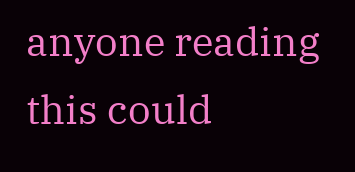anyone reading this could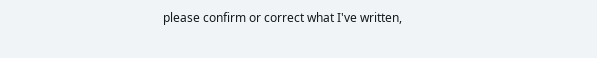please confirm or correct what I've written,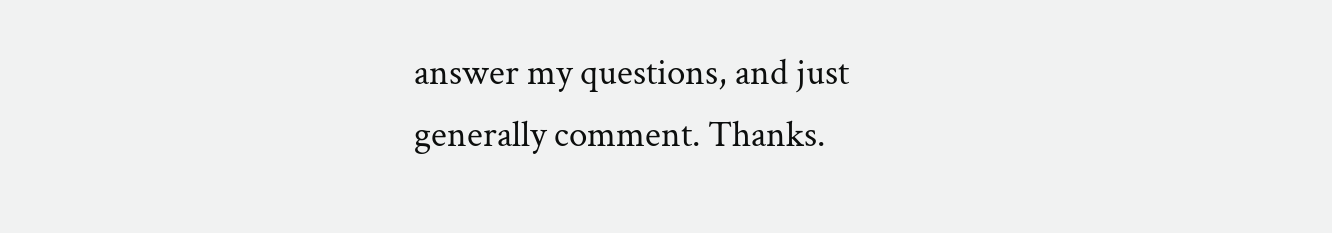answer my questions, and just generally comment. Thanks.